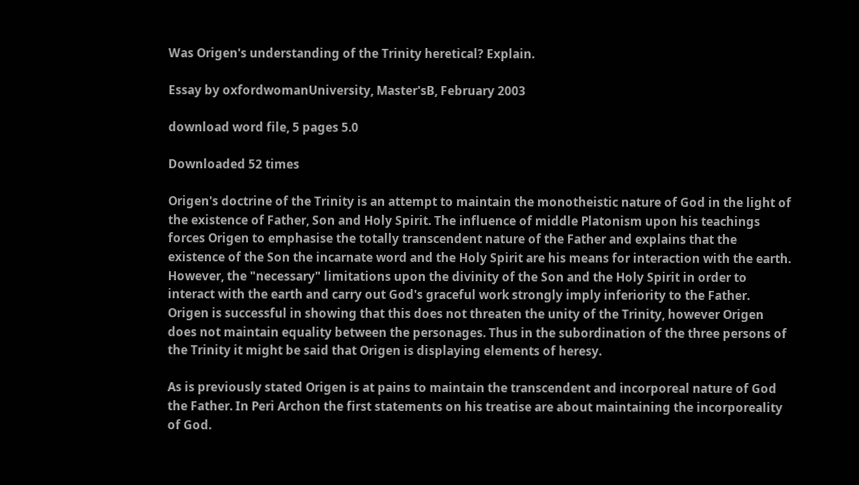Was Origen's understanding of the Trinity heretical? Explain.

Essay by oxfordwomanUniversity, Master'sB, February 2003

download word file, 5 pages 5.0

Downloaded 52 times

Origen's doctrine of the Trinity is an attempt to maintain the monotheistic nature of God in the light of the existence of Father, Son and Holy Spirit. The influence of middle Platonism upon his teachings forces Origen to emphasise the totally transcendent nature of the Father and explains that the existence of the Son the incarnate word and the Holy Spirit are his means for interaction with the earth. However, the "necessary" limitations upon the divinity of the Son and the Holy Spirit in order to interact with the earth and carry out God's graceful work strongly imply inferiority to the Father. Origen is successful in showing that this does not threaten the unity of the Trinity, however Origen does not maintain equality between the personages. Thus in the subordination of the three persons of the Trinity it might be said that Origen is displaying elements of heresy.

As is previously stated Origen is at pains to maintain the transcendent and incorporeal nature of God the Father. In Peri Archon the first statements on his treatise are about maintaining the incorporeality of God.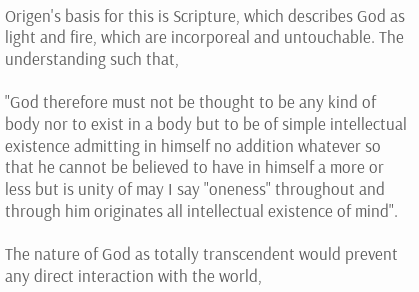Origen's basis for this is Scripture, which describes God as light and fire, which are incorporeal and untouchable. The understanding such that,

"God therefore must not be thought to be any kind of body nor to exist in a body but to be of simple intellectual existence admitting in himself no addition whatever so that he cannot be believed to have in himself a more or less but is unity of may I say "oneness" throughout and through him originates all intellectual existence of mind".

The nature of God as totally transcendent would prevent any direct interaction with the world,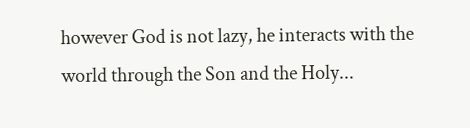however God is not lazy, he interacts with the world through the Son and the Holy...